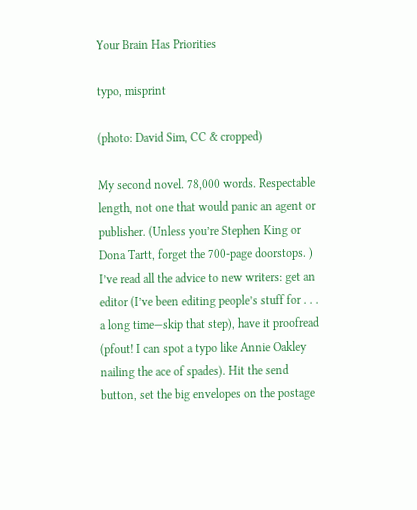Your Brain Has Priorities

typo, misprint

(photo: David Sim, CC & cropped)

My second novel. 78,000 words. Respectable length, not one that would panic an agent or publisher. (Unless you’re Stephen King or Dona Tartt, forget the 700-page doorstops. ) I’ve read all the advice to new writers: get an editor (I’ve been editing people’s stuff for . . . a long time—skip that step), have it proofread (pfout! I can spot a typo like Annie Oakley nailing the ace of spades). Hit the send button, set the big envelopes on the postage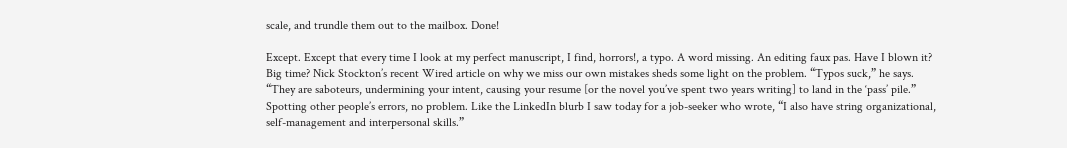scale, and trundle them out to the mailbox. Done!

Except. Except that every time I look at my perfect manuscript, I find, horrors!, a typo. A word missing. An editing faux pas. Have I blown it? Big time? Nick Stockton’s recent Wired article on why we miss our own mistakes sheds some light on the problem. “Typos suck,” he says. “They are saboteurs, undermining your intent, causing your resume [or the novel you’ve spent two years writing] to land in the ‘pass’ pile.” Spotting other people’s errors, no problem. Like the LinkedIn blurb I saw today for a job-seeker who wrote, “I also have string organizational, self-management and interpersonal skills.”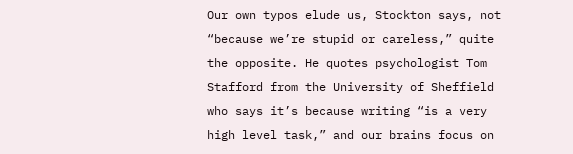Our own typos elude us, Stockton says, not “because we’re stupid or careless,” quite the opposite. He quotes psychologist Tom Stafford from the University of Sheffield who says it’s because writing “is a very high level task,” and our brains focus on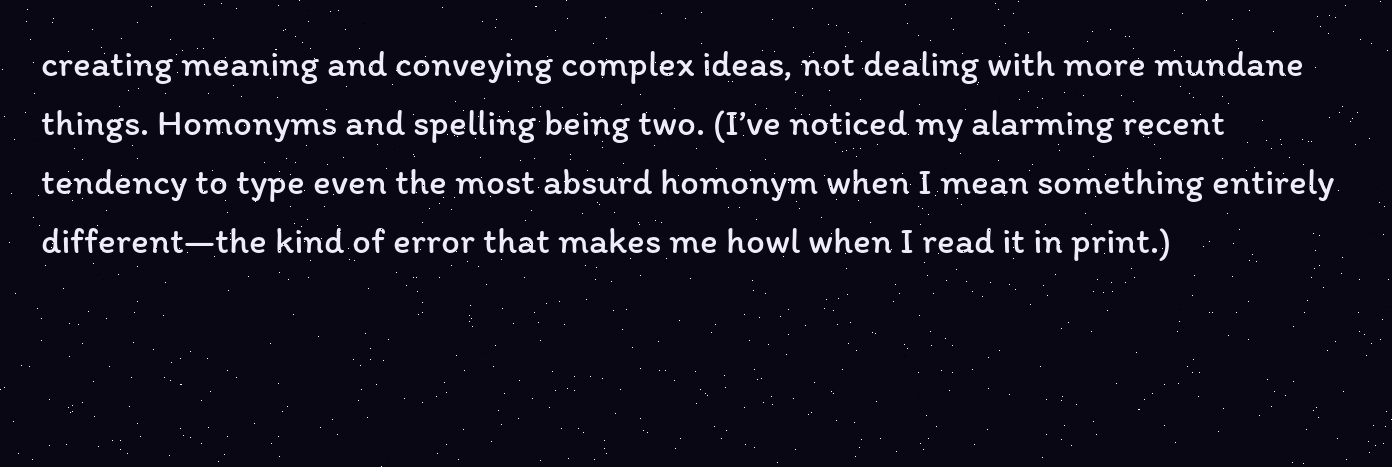creating meaning and conveying complex ideas, not dealing with more mundane things. Homonyms and spelling being two. (I’ve noticed my alarming recent tendency to type even the most absurd homonym when I mean something entirely different—the kind of error that makes me howl when I read it in print.)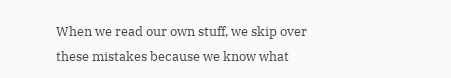When we read our own stuff, we skip over these mistakes because we know what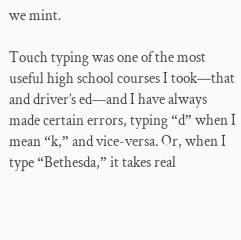we mint.

Touch typing was one of the most useful high school courses I took—that and driver’s ed—and I have always made certain errors, typing “d” when I mean “k,” and vice-versa. Or, when I type “Bethesda,” it takes real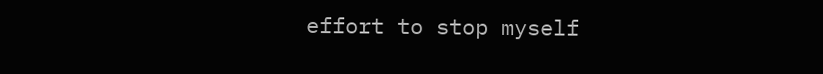effort to stop myself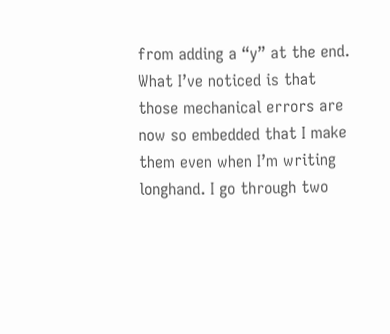from adding a “y” at the end. What I’ve noticed is that those mechanical errors are now so embedded that I make them even when I’m writing longhand. I go through two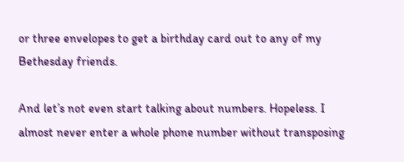or three envelopes to get a birthday card out to any of my Bethesday friends.

And let’s not even start talking about numbers. Hopeless. I almost never enter a whole phone number without transposing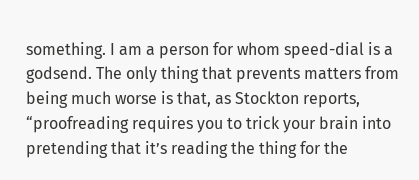something. I am a person for whom speed-dial is a godsend. The only thing that prevents matters from being much worse is that, as Stockton reports, “proofreading requires you to trick your brain into pretending that it’s reading the thing for the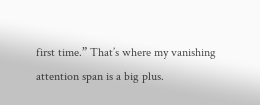first time.” That’s where my vanishing attention span is a big plus.